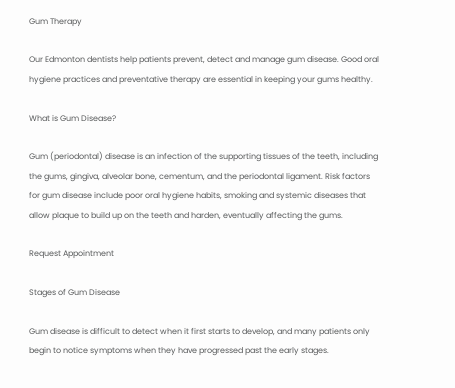Gum Therapy

Our Edmonton dentists help patients prevent, detect and manage gum disease. Good oral hygiene practices and preventative therapy are essential in keeping your gums healthy.

What is Gum Disease?

Gum (periodontal) disease is an infection of the supporting tissues of the teeth, including the gums, gingiva, alveolar bone, cementum, and the periodontal ligament. Risk factors for gum disease include poor oral hygiene habits, smoking and systemic diseases that allow plaque to build up on the teeth and harden, eventually affecting the gums.

Request Appointment

Stages of Gum Disease

Gum disease is difficult to detect when it first starts to develop, and many patients only begin to notice symptoms when they have progressed past the early stages.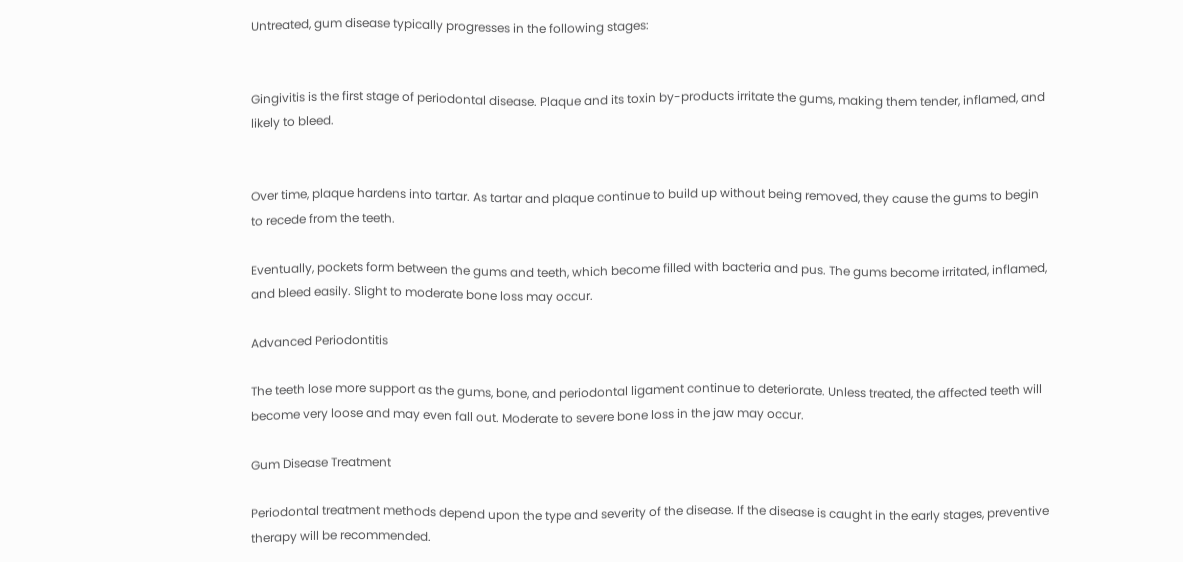Untreated, gum disease typically progresses in the following stages:


Gingivitis is the first stage of periodontal disease. Plaque and its toxin by-products irritate the gums, making them tender, inflamed, and likely to bleed.


Over time, plaque hardens into tartar. As tartar and plaque continue to build up without being removed, they cause the gums to begin to recede from the teeth.

Eventually, pockets form between the gums and teeth, which become filled with bacteria and pus. The gums become irritated, inflamed, and bleed easily. Slight to moderate bone loss may occur.

Advanced Periodontitis

The teeth lose more support as the gums, bone, and periodontal ligament continue to deteriorate. Unless treated, the affected teeth will become very loose and may even fall out. Moderate to severe bone loss in the jaw may occur.

Gum Disease Treatment

Periodontal treatment methods depend upon the type and severity of the disease. If the disease is caught in the early stages, preventive therapy will be recommended.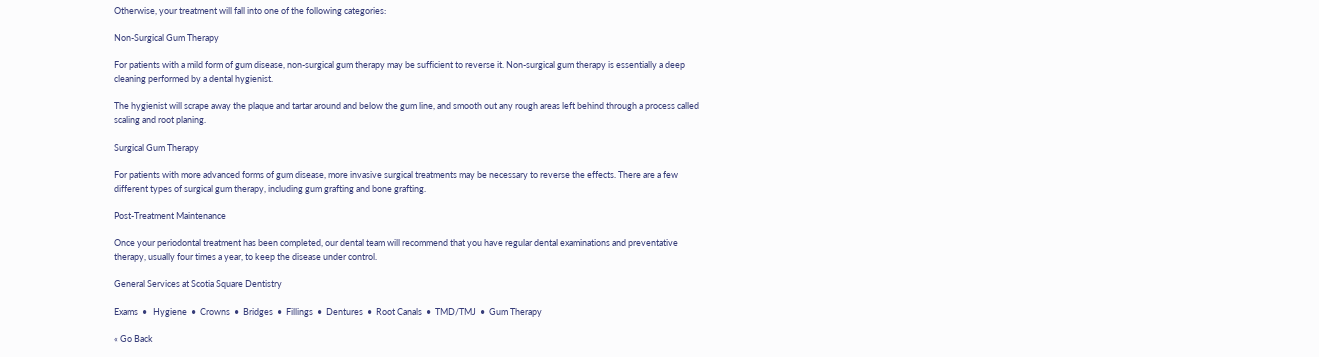Otherwise, your treatment will fall into one of the following categories:

Non-Surgical Gum Therapy

For patients with a mild form of gum disease, non-surgical gum therapy may be sufficient to reverse it. Non-surgical gum therapy is essentially a deep cleaning performed by a dental hygienist.

The hygienist will scrape away the plaque and tartar around and below the gum line, and smooth out any rough areas left behind through a process called scaling and root planing.

Surgical Gum Therapy

For patients with more advanced forms of gum disease, more invasive surgical treatments may be necessary to reverse the effects. There are a few different types of surgical gum therapy, including gum grafting and bone grafting.

Post-Treatment Maintenance

Once your periodontal treatment has been completed, our dental team will recommend that you have regular dental examinations and preventative therapy, usually four times a year, to keep the disease under control.

General Services at Scotia Square Dentistry

Exams  •   Hygiene  •  Crowns  •  Bridges  •  Fillings  •  Dentures  •  Root Canals  •  TMD/TMJ  •  Gum Therapy

« Go Back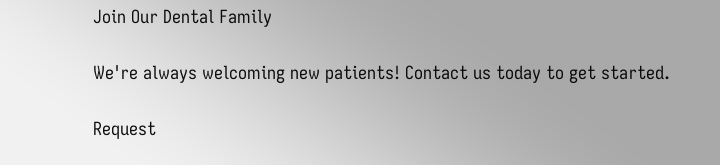Join Our Dental Family

We're always welcoming new patients! Contact us today to get started.

Request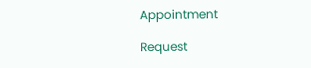Appointment

Request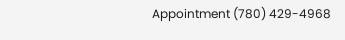Appointment (780) 429-4968